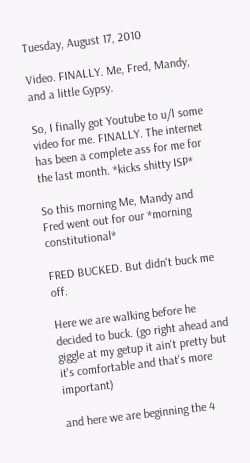Tuesday, August 17, 2010

Video. FINALLY. Me, Fred, Mandy, and a little Gypsy.

So, I finally got Youtube to u/l some video for me. FINALLY. The internet has been a complete ass for me for the last month. *kicks shitty ISP*

So this morning Me, Mandy and Fred went out for our *morning constitutional*

FRED BUCKED. But didn't buck me off.

Here we are walking before he decided to buck. (go right ahead and giggle at my getup it ain't pretty but it's comfortable and that's more important)

and here we are beginning the 4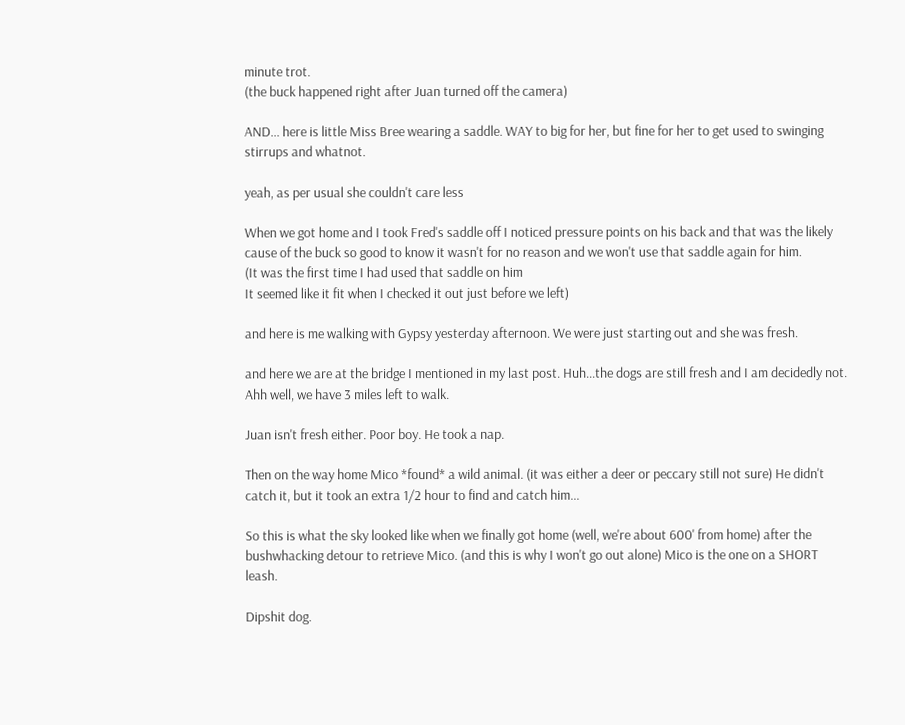minute trot.
(the buck happened right after Juan turned off the camera)

AND... here is little Miss Bree wearing a saddle. WAY to big for her, but fine for her to get used to swinging stirrups and whatnot.

yeah, as per usual she couldn't care less

When we got home and I took Fred's saddle off I noticed pressure points on his back and that was the likely cause of the buck so good to know it wasn't for no reason and we won't use that saddle again for him.
(It was the first time I had used that saddle on him
It seemed like it fit when I checked it out just before we left)

and here is me walking with Gypsy yesterday afternoon. We were just starting out and she was fresh.

and here we are at the bridge I mentioned in my last post. Huh...the dogs are still fresh and I am decidedly not. Ahh well, we have 3 miles left to walk.

Juan isn't fresh either. Poor boy. He took a nap.

Then on the way home Mico *found* a wild animal. (it was either a deer or peccary still not sure) He didn't catch it, but it took an extra 1/2 hour to find and catch him...

So this is what the sky looked like when we finally got home (well, we're about 600' from home) after the bushwhacking detour to retrieve Mico. (and this is why I won't go out alone) Mico is the one on a SHORT leash.

Dipshit dog.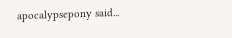apocalypsepony said...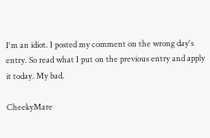I'm an idiot. I posted my comment on the wrong day's entry. So read what I put on the previous entry and apply it today. My bad.

CheekyMare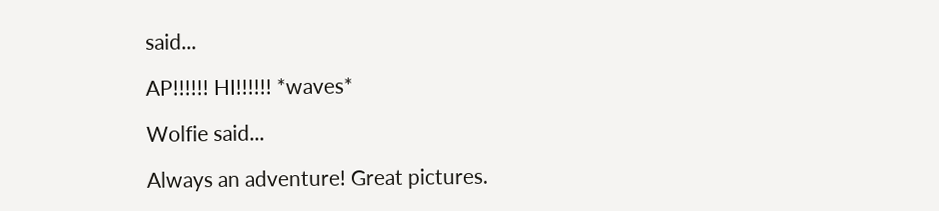said...

AP!!!!!! HI!!!!!! *waves*

Wolfie said...

Always an adventure! Great pictures.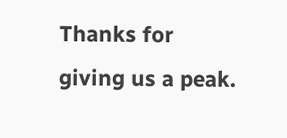Thanks for giving us a peak.